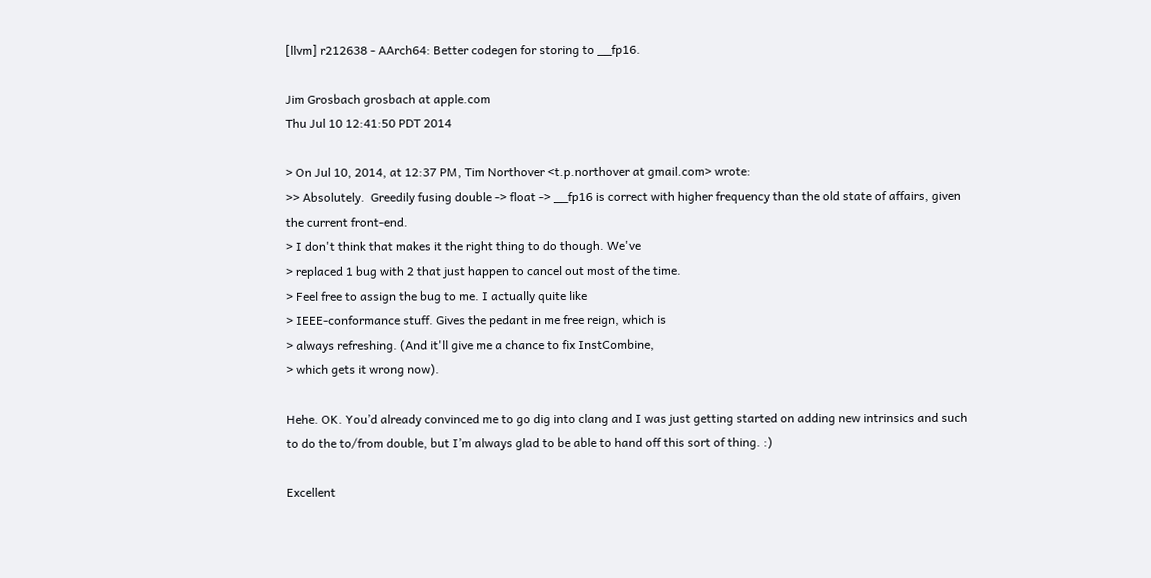[llvm] r212638 - AArch64: Better codegen for storing to __fp16.

Jim Grosbach grosbach at apple.com
Thu Jul 10 12:41:50 PDT 2014

> On Jul 10, 2014, at 12:37 PM, Tim Northover <t.p.northover at gmail.com> wrote:
>> Absolutely.  Greedily fusing double -> float -> __fp16 is correct with higher frequency than the old state of affairs, given the current front-end.
> I don't think that makes it the right thing to do though. We've
> replaced 1 bug with 2 that just happen to cancel out most of the time.
> Feel free to assign the bug to me. I actually quite like
> IEEE-conformance stuff. Gives the pedant in me free reign, which is
> always refreshing. (And it'll give me a chance to fix InstCombine,
> which gets it wrong now).

Hehe. OK. You’d already convinced me to go dig into clang and I was just getting started on adding new intrinsics and such to do the to/from double, but I’m always glad to be able to hand off this sort of thing. :)

Excellent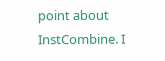point about InstCombine. I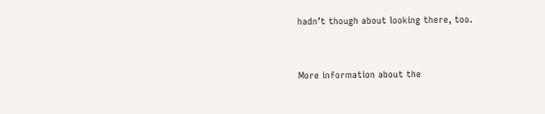hadn’t though about looking there, too.


More information about the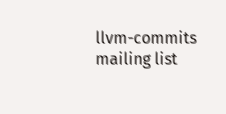llvm-commits mailing list